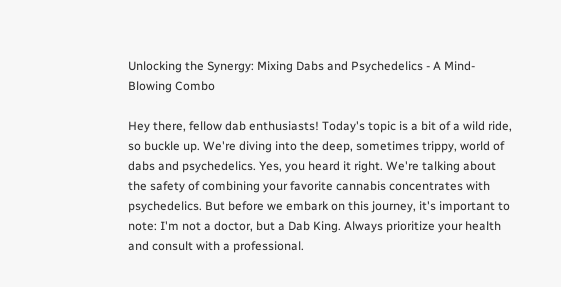Unlocking the Synergy: Mixing Dabs and Psychedelics - A Mind-Blowing Combo

Hey there, fellow dab enthusiasts! Today's topic is a bit of a wild ride, so buckle up. We're diving into the deep, sometimes trippy, world of dabs and psychedelics. Yes, you heard it right. We're talking about the safety of combining your favorite cannabis concentrates with psychedelics. But before we embark on this journey, it's important to note: I'm not a doctor, but a Dab King. Always prioritize your health and consult with a professional.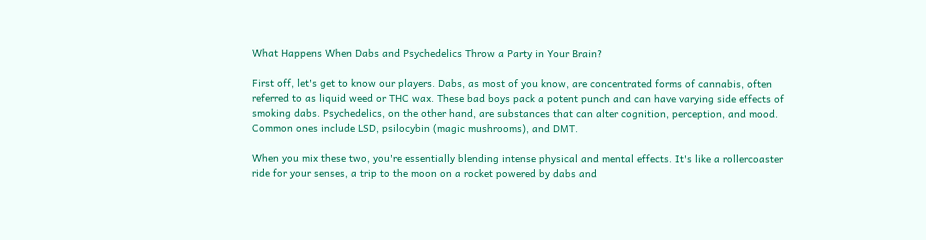What Happens When Dabs and Psychedelics Throw a Party in Your Brain?

First off, let's get to know our players. Dabs, as most of you know, are concentrated forms of cannabis, often referred to as liquid weed or THC wax. These bad boys pack a potent punch and can have varying side effects of smoking dabs. Psychedelics, on the other hand, are substances that can alter cognition, perception, and mood. Common ones include LSD, psilocybin (magic mushrooms), and DMT.

When you mix these two, you're essentially blending intense physical and mental effects. It's like a rollercoaster ride for your senses, a trip to the moon on a rocket powered by dabs and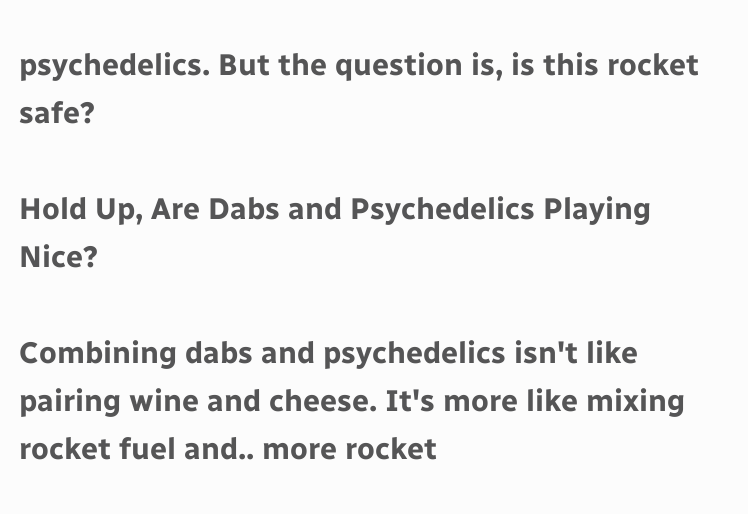psychedelics. But the question is, is this rocket safe?

Hold Up, Are Dabs and Psychedelics Playing Nice?

Combining dabs and psychedelics isn't like pairing wine and cheese. It's more like mixing rocket fuel and.. more rocket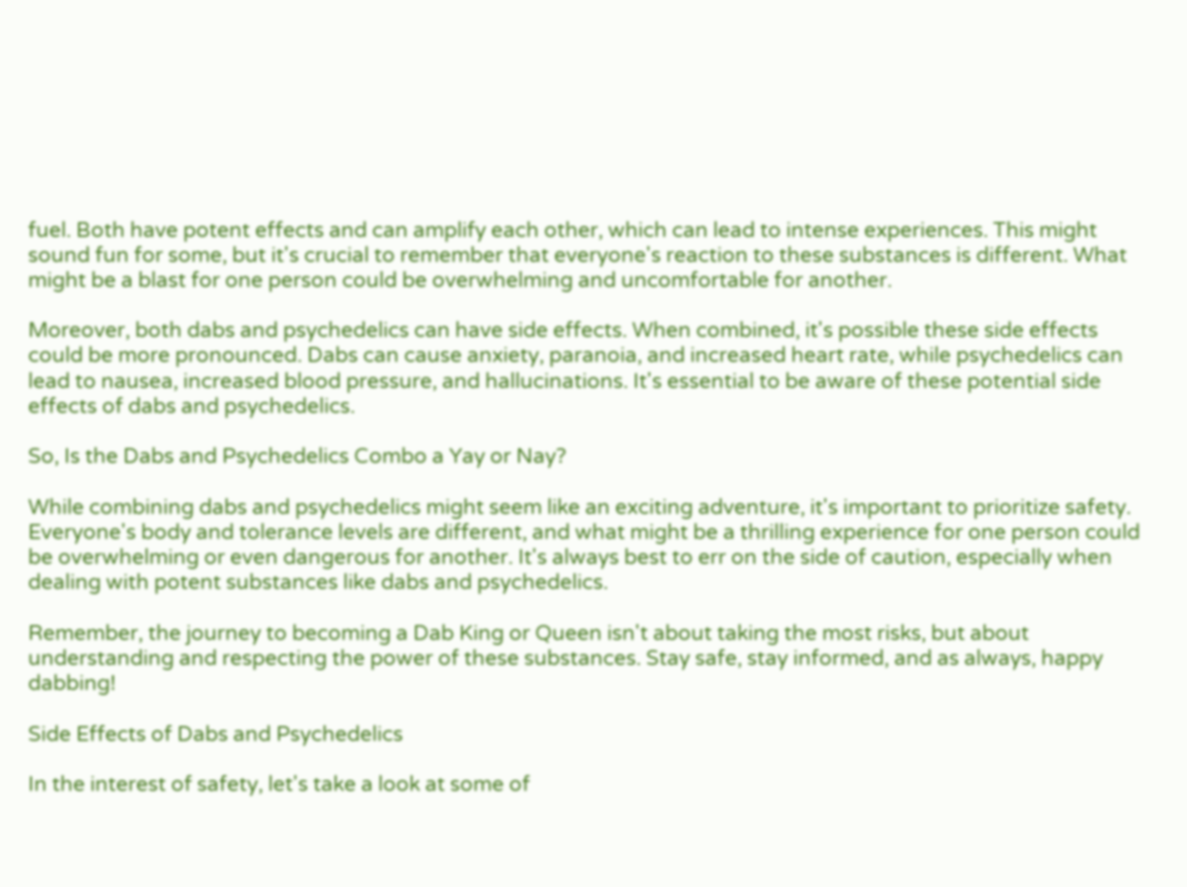fuel. Both have potent effects and can amplify each other, which can lead to intense experiences. This might sound fun for some, but it's crucial to remember that everyone's reaction to these substances is different. What might be a blast for one person could be overwhelming and uncomfortable for another.

Moreover, both dabs and psychedelics can have side effects. When combined, it's possible these side effects could be more pronounced. Dabs can cause anxiety, paranoia, and increased heart rate, while psychedelics can lead to nausea, increased blood pressure, and hallucinations. It's essential to be aware of these potential side effects of dabs and psychedelics.

So, Is the Dabs and Psychedelics Combo a Yay or Nay?

While combining dabs and psychedelics might seem like an exciting adventure, it's important to prioritize safety. Everyone's body and tolerance levels are different, and what might be a thrilling experience for one person could be overwhelming or even dangerous for another. It's always best to err on the side of caution, especially when dealing with potent substances like dabs and psychedelics.

Remember, the journey to becoming a Dab King or Queen isn't about taking the most risks, but about understanding and respecting the power of these substances. Stay safe, stay informed, and as always, happy dabbing!

Side Effects of Dabs and Psychedelics

In the interest of safety, let's take a look at some of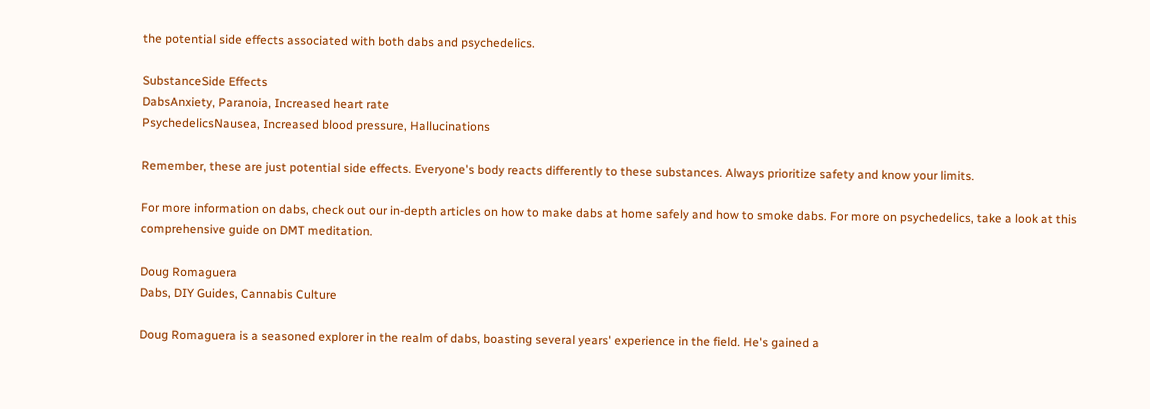the potential side effects associated with both dabs and psychedelics.

SubstanceSide Effects
DabsAnxiety, Paranoia, Increased heart rate
PsychedelicsNausea, Increased blood pressure, Hallucinations

Remember, these are just potential side effects. Everyone's body reacts differently to these substances. Always prioritize safety and know your limits.

For more information on dabs, check out our in-depth articles on how to make dabs at home safely and how to smoke dabs. For more on psychedelics, take a look at this comprehensive guide on DMT meditation.

Doug Romaguera
Dabs, DIY Guides, Cannabis Culture

Doug Romaguera is a seasoned explorer in the realm of dabs, boasting several years' experience in the field. He's gained a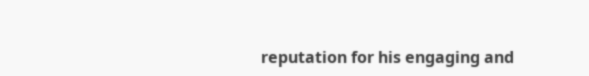reputation for his engaging and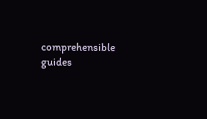comprehensible guides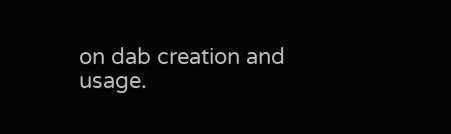on dab creation and usage.